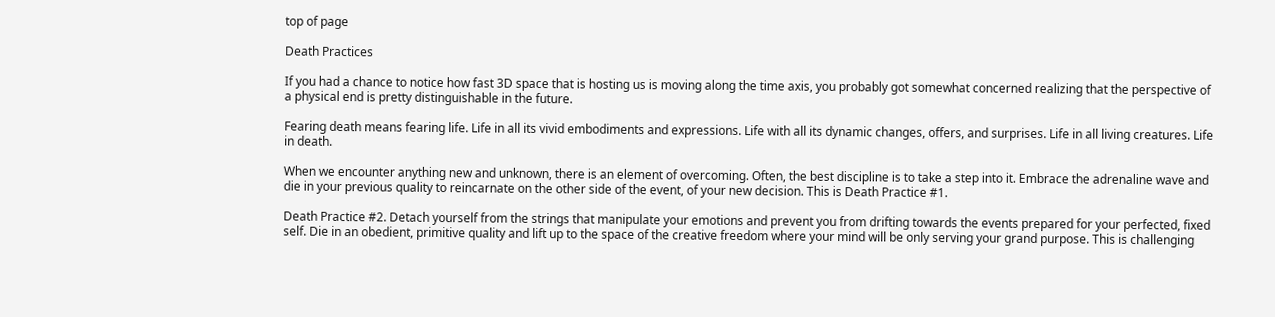top of page

Death Practices

If you had a chance to notice how fast 3D space that is hosting us is moving along the time axis, you probably got somewhat concerned realizing that the perspective of a physical end is pretty distinguishable in the future.

Fearing death means fearing life. Life in all its vivid embodiments and expressions. Life with all its dynamic changes, offers, and surprises. Life in all living creatures. Life in death.

When we encounter anything new and unknown, there is an element of overcoming. Often, the best discipline is to take a step into it. Embrace the adrenaline wave and die in your previous quality to reincarnate on the other side of the event, of your new decision. This is Death Practice #1.

Death Practice #2. Detach yourself from the strings that manipulate your emotions and prevent you from drifting towards the events prepared for your perfected, fixed self. Die in an obedient, primitive quality and lift up to the space of the creative freedom where your mind will be only serving your grand purpose. This is challenging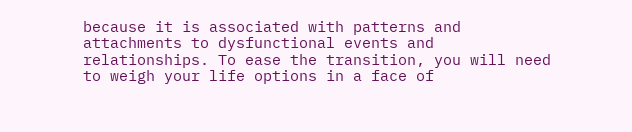because it is associated with patterns and attachments to dysfunctional events and relationships. To ease the transition, you will need to weigh your life options in a face of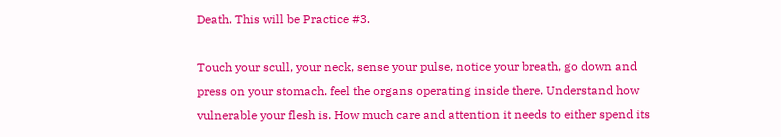Death. This will be Practice #3.

Touch your scull, your neck, sense your pulse, notice your breath, go down and press on your stomach. feel the organs operating inside there. Understand how vulnerable your flesh is. How much care and attention it needs to either spend its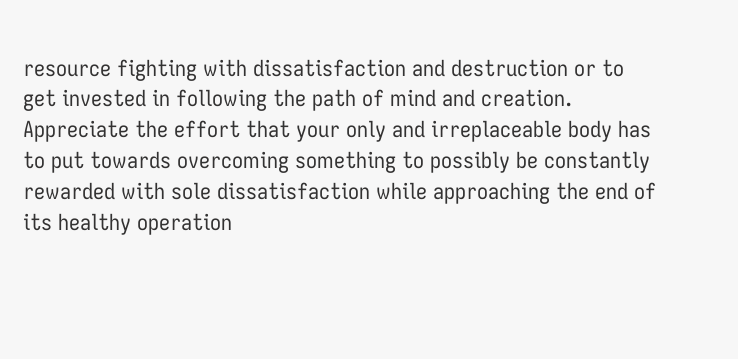resource fighting with dissatisfaction and destruction or to get invested in following the path of mind and creation. Appreciate the effort that your only and irreplaceable body has to put towards overcoming something to possibly be constantly rewarded with sole dissatisfaction while approaching the end of its healthy operation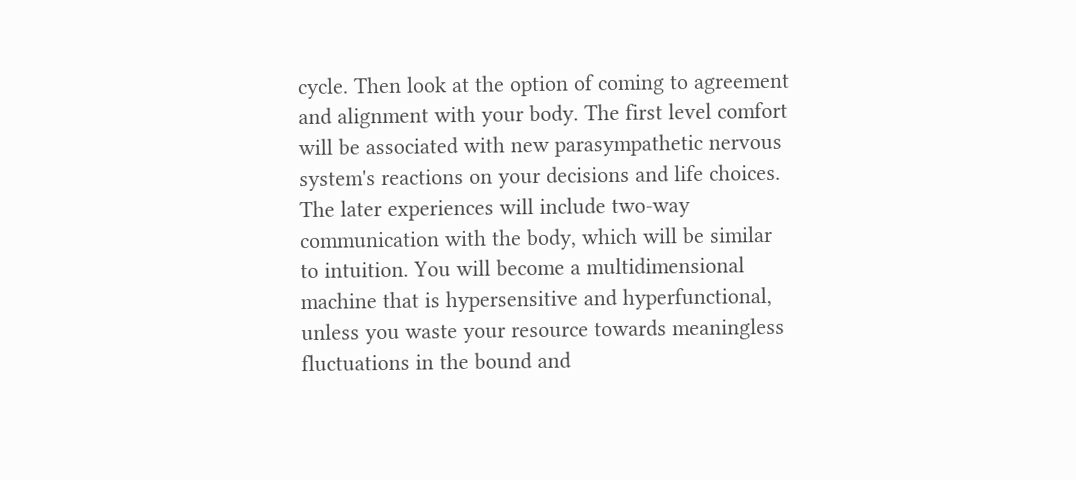cycle. Then look at the option of coming to agreement and alignment with your body. The first level comfort will be associated with new parasympathetic nervous system's reactions on your decisions and life choices. The later experiences will include two-way communication with the body, which will be similar to intuition. You will become a multidimensional machine that is hypersensitive and hyperfunctional, unless you waste your resource towards meaningless fluctuations in the bound and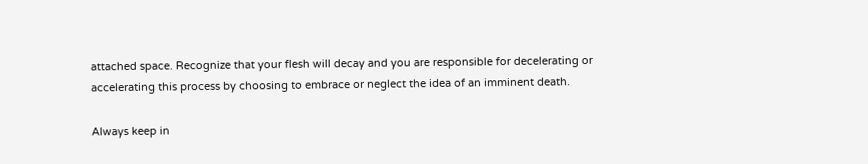attached space. Recognize that your flesh will decay and you are responsible for decelerating or accelerating this process by choosing to embrace or neglect the idea of an imminent death.

Always keep in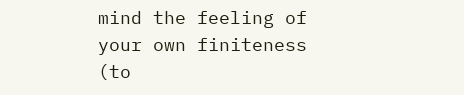mind the feeling of your own finiteness (to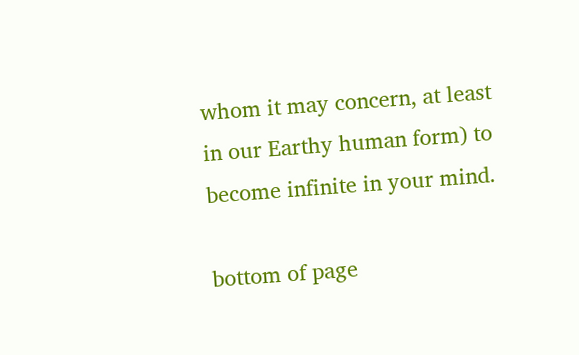whom it may concern, at least in our Earthy human form) to become infinite in your mind.

bottom of page